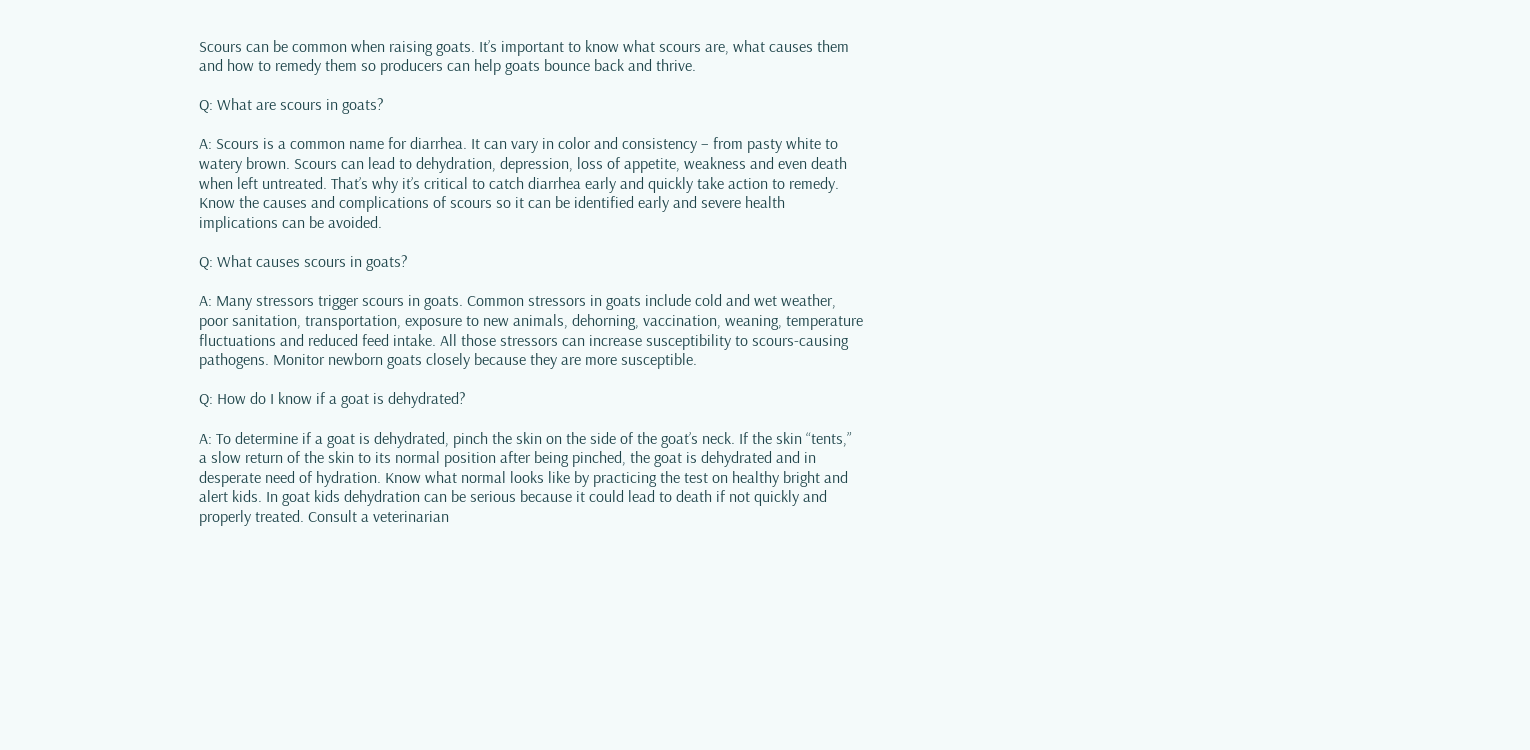Scours can be common when raising goats. It’s important to know what scours are, what causes them and how to remedy them so producers can help goats bounce back and thrive.

Q: What are scours in goats?

A: Scours is a common name for diarrhea. It can vary in color and consistency – from pasty white to watery brown. Scours can lead to dehydration, depression, loss of appetite, weakness and even death when left untreated. That’s why it’s critical to catch diarrhea early and quickly take action to remedy. Know the causes and complications of scours so it can be identified early and severe health implications can be avoided.

Q: What causes scours in goats?

A: Many stressors trigger scours in goats. Common stressors in goats include cold and wet weather, poor sanitation, transportation, exposure to new animals, dehorning, vaccination, weaning, temperature fluctuations and reduced feed intake. All those stressors can increase susceptibility to scours-causing pathogens. Monitor newborn goats closely because they are more susceptible.

Q: How do I know if a goat is dehydrated?

A: To determine if a goat is dehydrated, pinch the skin on the side of the goat’s neck. If the skin “tents,” a slow return of the skin to its normal position after being pinched, the goat is dehydrated and in desperate need of hydration. Know what normal looks like by practicing the test on healthy bright and alert kids. In goat kids dehydration can be serious because it could lead to death if not quickly and properly treated. Consult a veterinarian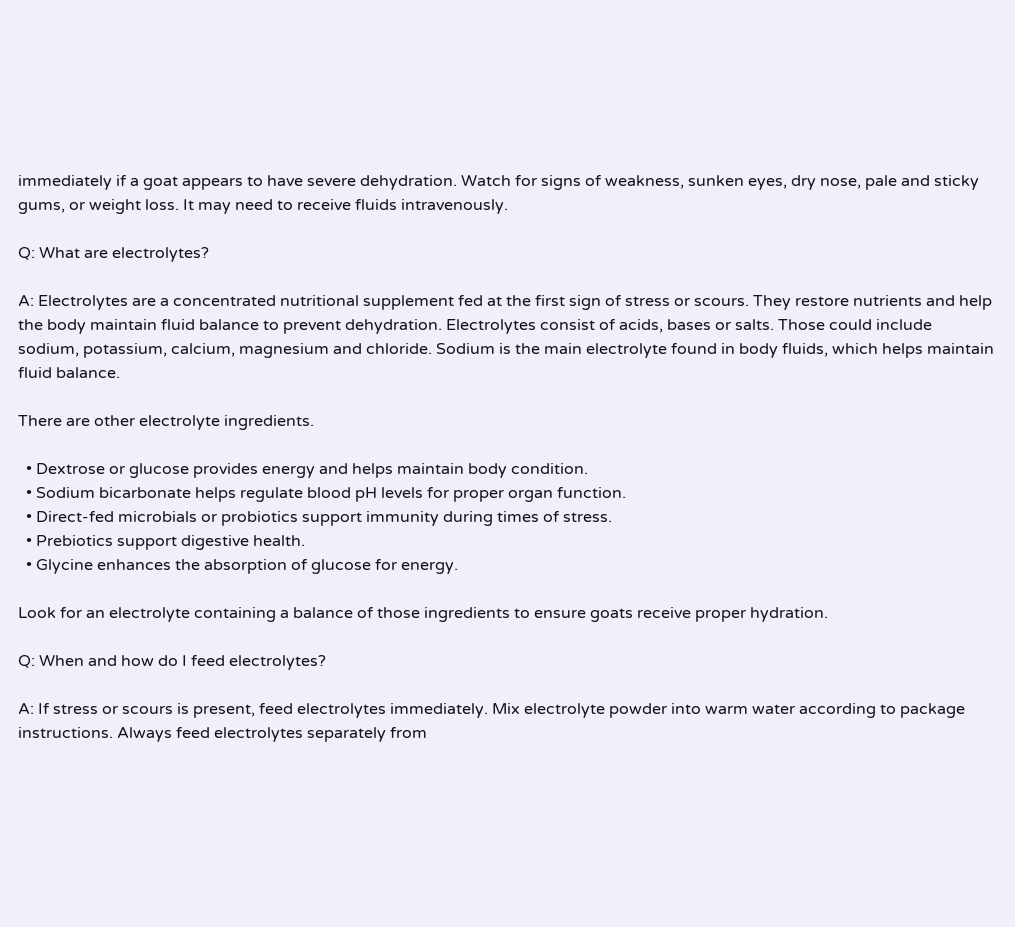immediately if a goat appears to have severe dehydration. Watch for signs of weakness, sunken eyes, dry nose, pale and sticky gums, or weight loss. It may need to receive fluids intravenously.

Q: What are electrolytes?

A: Electrolytes are a concentrated nutritional supplement fed at the first sign of stress or scours. They restore nutrients and help the body maintain fluid balance to prevent dehydration. Electrolytes consist of acids, bases or salts. Those could include sodium, potassium, calcium, magnesium and chloride. Sodium is the main electrolyte found in body fluids, which helps maintain fluid balance.

There are other electrolyte ingredients.

  • Dextrose or glucose provides energy and helps maintain body condition.
  • Sodium bicarbonate helps regulate blood pH levels for proper organ function.
  • Direct-fed microbials or probiotics support immunity during times of stress.
  • Prebiotics support digestive health.
  • Glycine enhances the absorption of glucose for energy.

Look for an electrolyte containing a balance of those ingredients to ensure goats receive proper hydration.

Q: When and how do I feed electrolytes?

A: If stress or scours is present, feed electrolytes immediately. Mix electrolyte powder into warm water according to package instructions. Always feed electrolytes separately from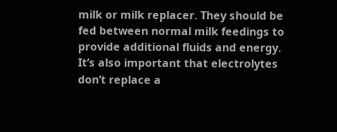milk or milk replacer. They should be fed between normal milk feedings to provide additional fluids and energy. It’s also important that electrolytes don’t replace a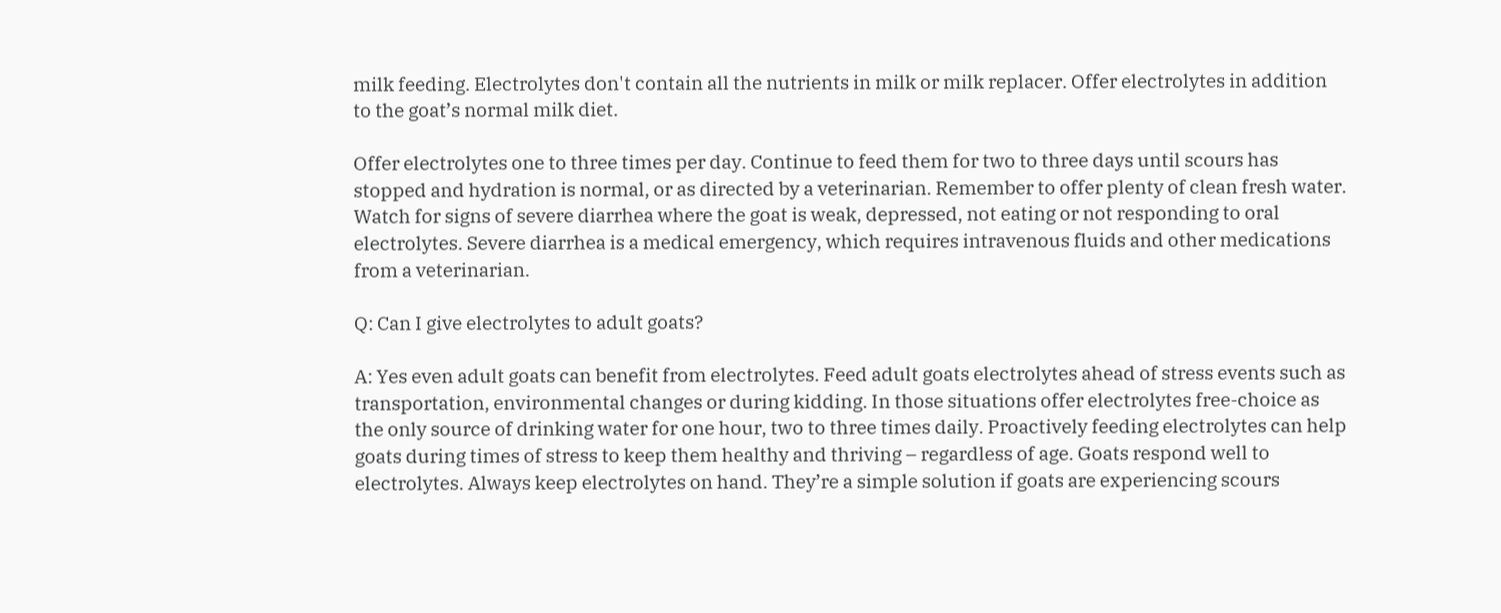milk feeding. Electrolytes don't contain all the nutrients in milk or milk replacer. Offer electrolytes in addition to the goat’s normal milk diet.

Offer electrolytes one to three times per day. Continue to feed them for two to three days until scours has stopped and hydration is normal, or as directed by a veterinarian. Remember to offer plenty of clean fresh water. Watch for signs of severe diarrhea where the goat is weak, depressed, not eating or not responding to oral electrolytes. Severe diarrhea is a medical emergency, which requires intravenous fluids and other medications from a veterinarian.

Q: Can I give electrolytes to adult goats?

A: Yes even adult goats can benefit from electrolytes. Feed adult goats electrolytes ahead of stress events such as transportation, environmental changes or during kidding. In those situations offer electrolytes free-choice as the only source of drinking water for one hour, two to three times daily. Proactively feeding electrolytes can help goats during times of stress to keep them healthy and thriving – regardless of age. Goats respond well to electrolytes. Always keep electrolytes on hand. They’re a simple solution if goats are experiencing scours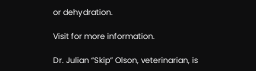or dehydration.

Visit for more information.

Dr. Julian “Skip” Olson, veterinarian, is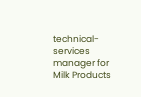technical-services manager for Milk Products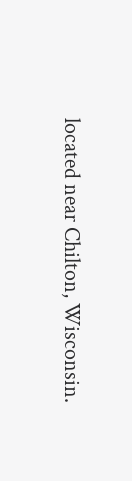located near Chilton, Wisconsin.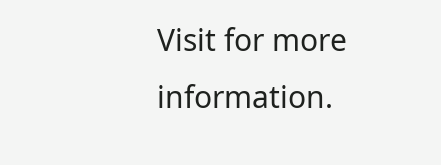Visit for more information.